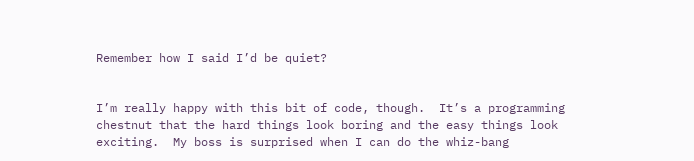Remember how I said I’d be quiet?


I’m really happy with this bit of code, though.  It’s a programming chestnut that the hard things look boring and the easy things look exciting.  My boss is surprised when I can do the whiz-bang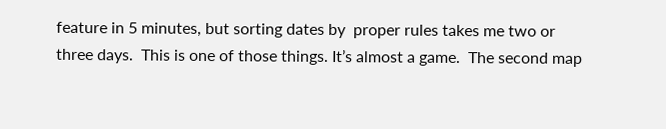feature in 5 minutes, but sorting dates by  proper rules takes me two or three days.  This is one of those things. It’s almost a game.  The second map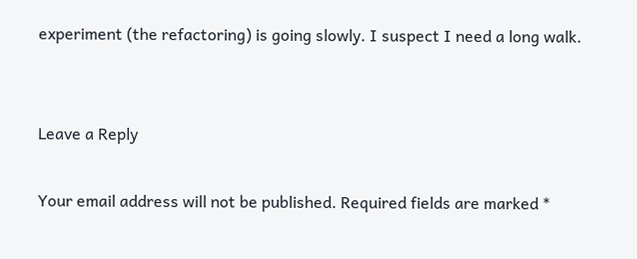experiment (the refactoring) is going slowly. I suspect I need a long walk.


Leave a Reply

Your email address will not be published. Required fields are marked *